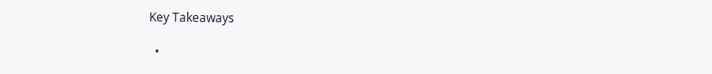Key Takeaways

  •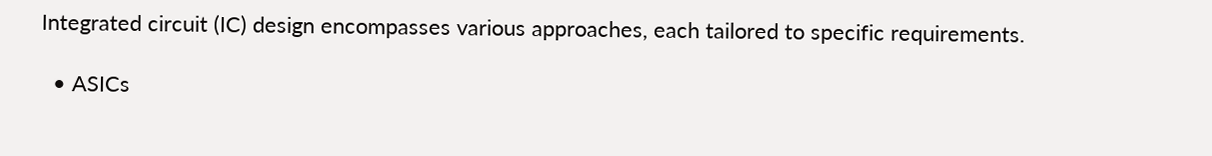Integrated circuit (IC) design encompasses various approaches, each tailored to specific requirements.

  • ASICs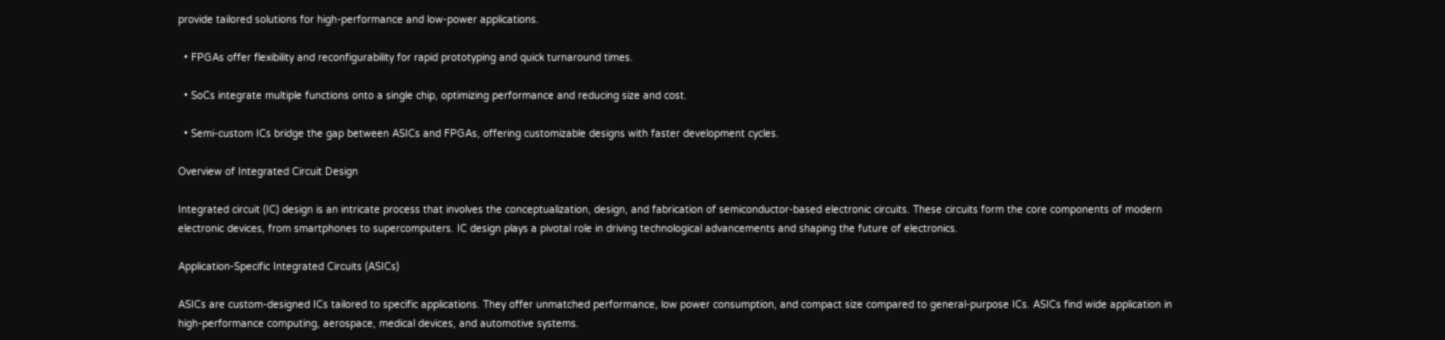provide tailored solutions for high-performance and low-power applications.

  • FPGAs offer flexibility and reconfigurability for rapid prototyping and quick turnaround times.

  • SoCs integrate multiple functions onto a single chip, optimizing performance and reducing size and cost.

  • Semi-custom ICs bridge the gap between ASICs and FPGAs, offering customizable designs with faster development cycles.

Overview of Integrated Circuit Design

Integrated circuit (IC) design is an intricate process that involves the conceptualization, design, and fabrication of semiconductor-based electronic circuits. These circuits form the core components of modern electronic devices, from smartphones to supercomputers. IC design plays a pivotal role in driving technological advancements and shaping the future of electronics.

Application-Specific Integrated Circuits (ASICs)

ASICs are custom-designed ICs tailored to specific applications. They offer unmatched performance, low power consumption, and compact size compared to general-purpose ICs. ASICs find wide application in high-performance computing, aerospace, medical devices, and automotive systems.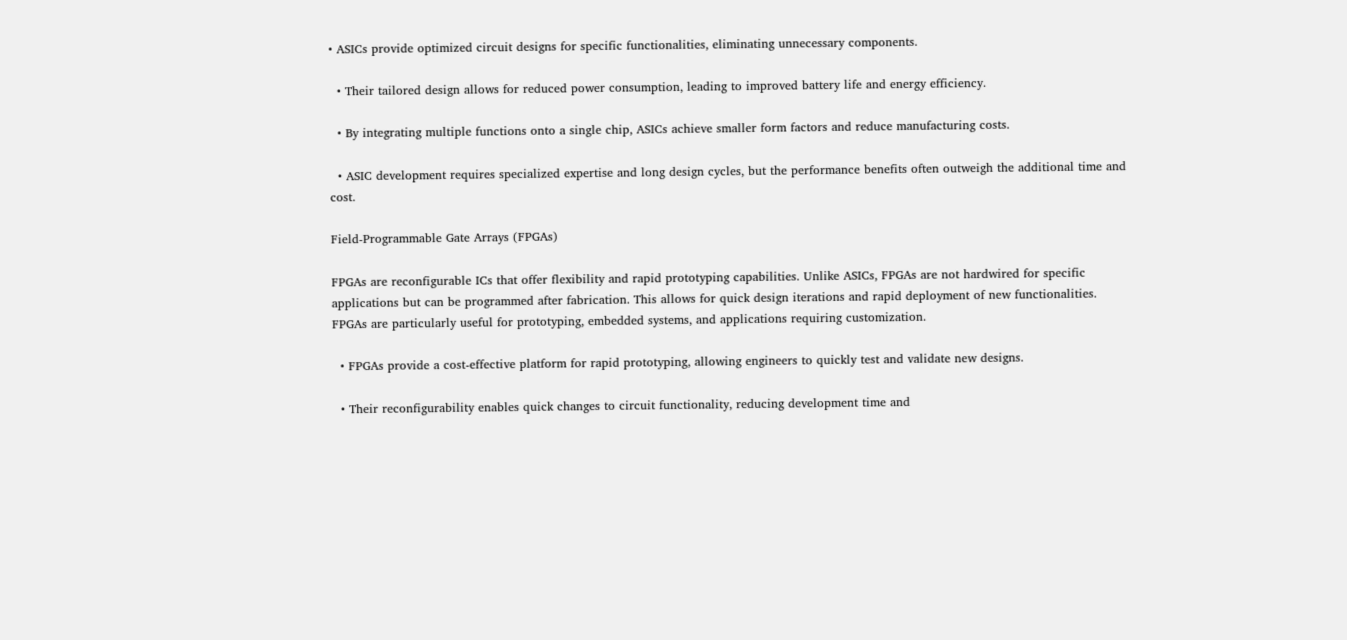• ASICs provide optimized circuit designs for specific functionalities, eliminating unnecessary components.

  • Their tailored design allows for reduced power consumption, leading to improved battery life and energy efficiency.

  • By integrating multiple functions onto a single chip, ASICs achieve smaller form factors and reduce manufacturing costs.

  • ASIC development requires specialized expertise and long design cycles, but the performance benefits often outweigh the additional time and cost.

Field-Programmable Gate Arrays (FPGAs)

FPGAs are reconfigurable ICs that offer flexibility and rapid prototyping capabilities. Unlike ASICs, FPGAs are not hardwired for specific applications but can be programmed after fabrication. This allows for quick design iterations and rapid deployment of new functionalities. FPGAs are particularly useful for prototyping, embedded systems, and applications requiring customization.

  • FPGAs provide a cost-effective platform for rapid prototyping, allowing engineers to quickly test and validate new designs.

  • Their reconfigurability enables quick changes to circuit functionality, reducing development time and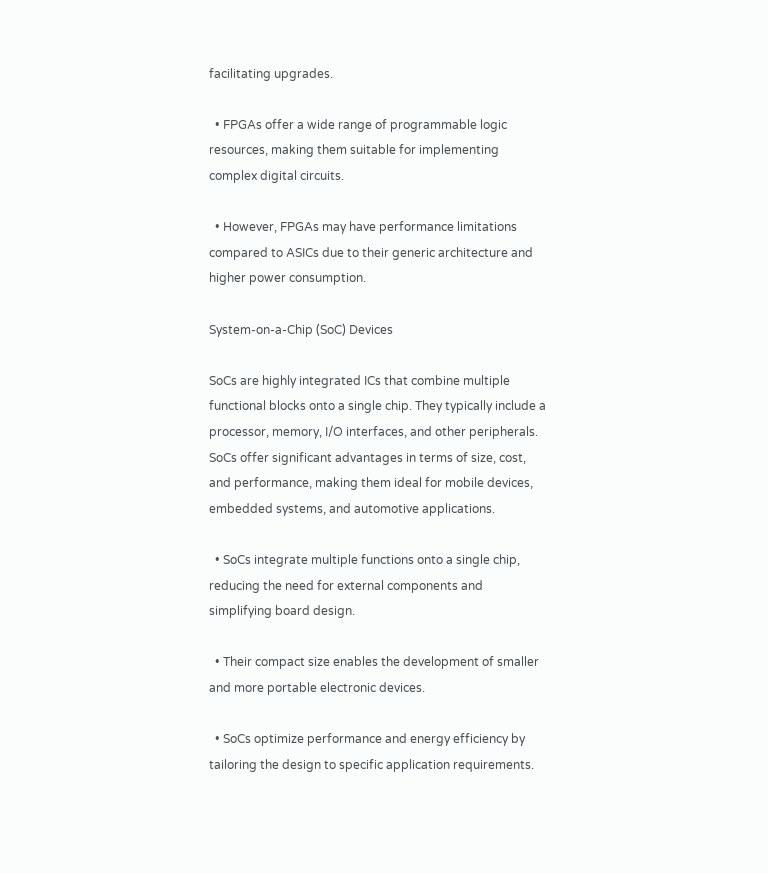facilitating upgrades.

  • FPGAs offer a wide range of programmable logic resources, making them suitable for implementing complex digital circuits.

  • However, FPGAs may have performance limitations compared to ASICs due to their generic architecture and higher power consumption.

System-on-a-Chip (SoC) Devices

SoCs are highly integrated ICs that combine multiple functional blocks onto a single chip. They typically include a processor, memory, I/O interfaces, and other peripherals. SoCs offer significant advantages in terms of size, cost, and performance, making them ideal for mobile devices, embedded systems, and automotive applications.

  • SoCs integrate multiple functions onto a single chip, reducing the need for external components and simplifying board design.

  • Their compact size enables the development of smaller and more portable electronic devices.

  • SoCs optimize performance and energy efficiency by tailoring the design to specific application requirements.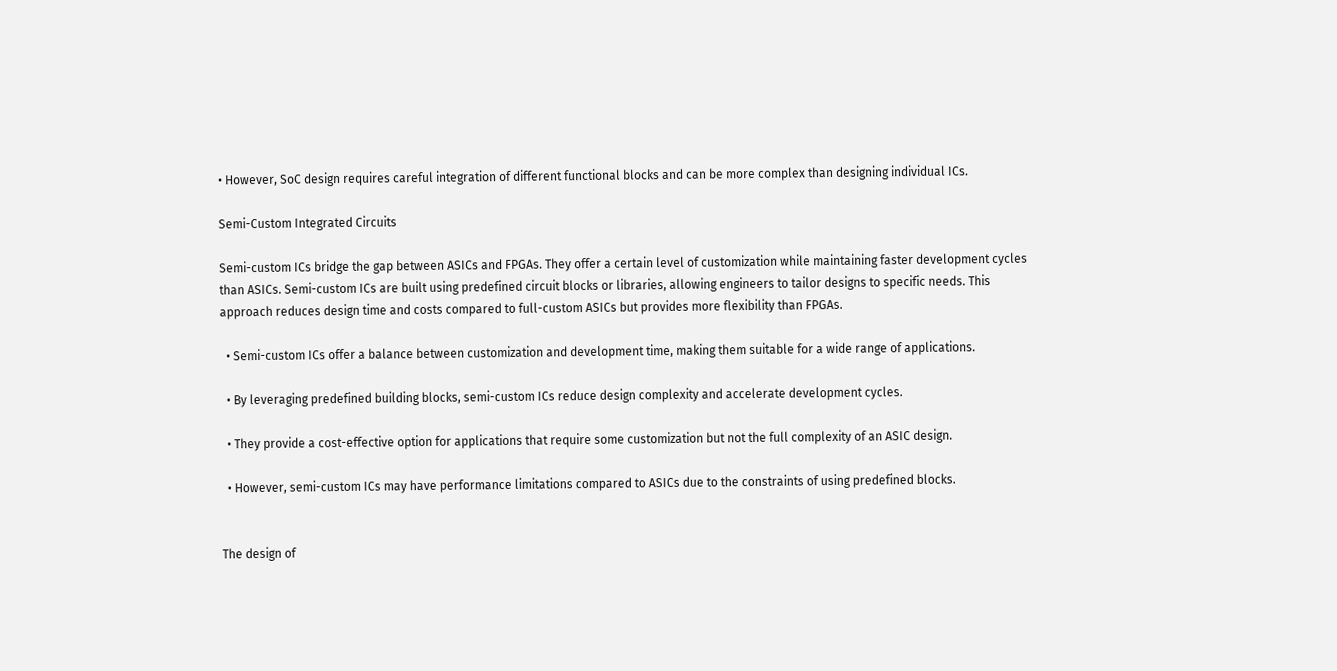• However, SoC design requires careful integration of different functional blocks and can be more complex than designing individual ICs.

Semi-Custom Integrated Circuits

Semi-custom ICs bridge the gap between ASICs and FPGAs. They offer a certain level of customization while maintaining faster development cycles than ASICs. Semi-custom ICs are built using predefined circuit blocks or libraries, allowing engineers to tailor designs to specific needs. This approach reduces design time and costs compared to full-custom ASICs but provides more flexibility than FPGAs.

  • Semi-custom ICs offer a balance between customization and development time, making them suitable for a wide range of applications.

  • By leveraging predefined building blocks, semi-custom ICs reduce design complexity and accelerate development cycles.

  • They provide a cost-effective option for applications that require some customization but not the full complexity of an ASIC design.

  • However, semi-custom ICs may have performance limitations compared to ASICs due to the constraints of using predefined blocks.


The design of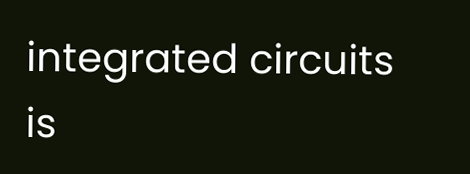integrated circuits is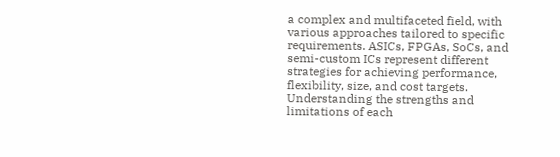a complex and multifaceted field, with various approaches tailored to specific requirements. ASICs, FPGAs, SoCs, and semi-custom ICs represent different strategies for achieving performance, flexibility, size, and cost targets. Understanding the strengths and limitations of each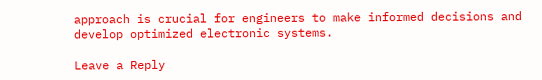approach is crucial for engineers to make informed decisions and develop optimized electronic systems.

Leave a Reply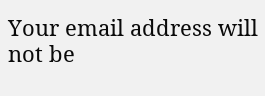Your email address will not be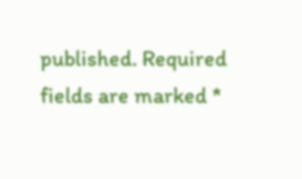published. Required fields are marked *